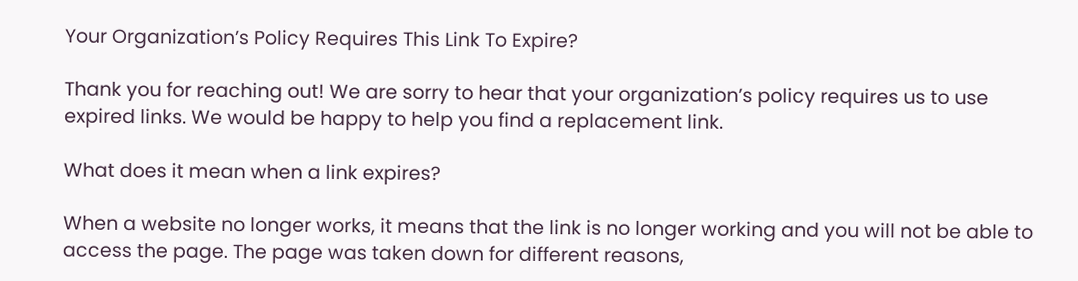Your Organization’s Policy Requires This Link To Expire?

Thank you for reaching out! We are sorry to hear that your organization’s policy requires us to use expired links. We would be happy to help you find a replacement link.

What does it mean when a link expires?

When a website no longer works, it means that the link is no longer working and you will not be able to access the page. The page was taken down for different reasons,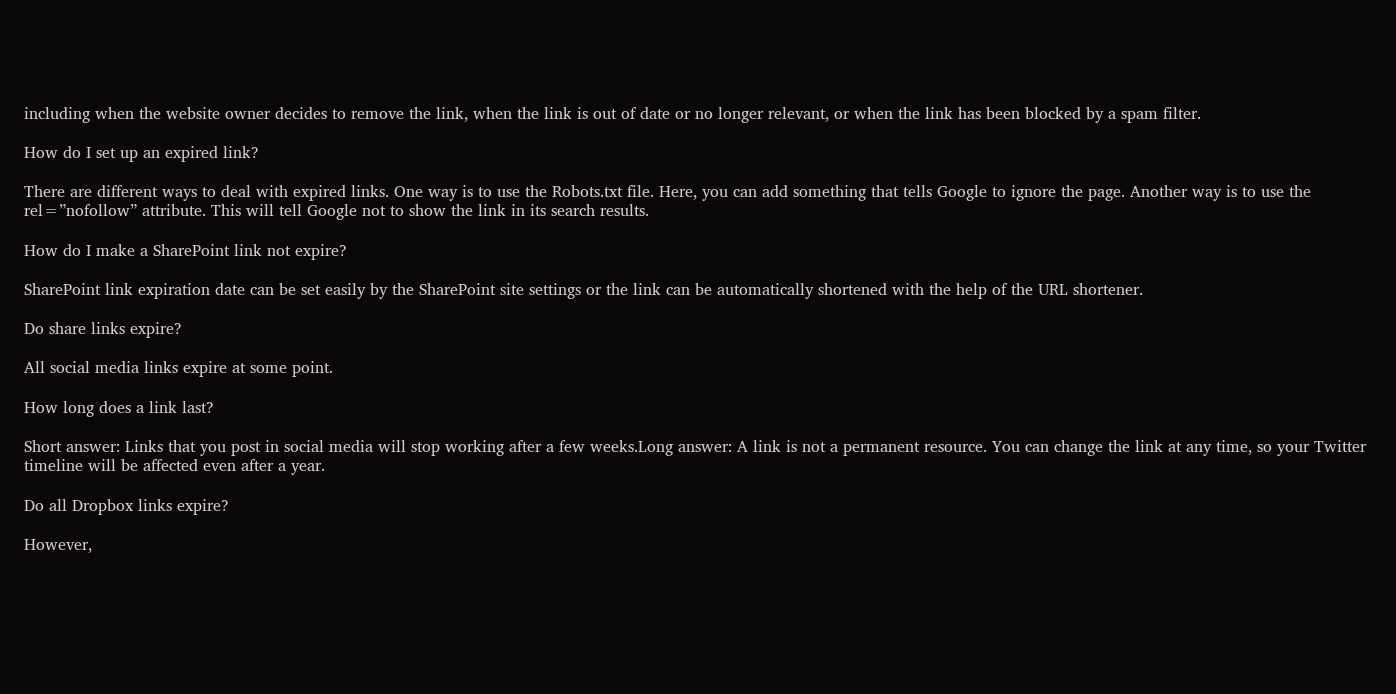including when the website owner decides to remove the link, when the link is out of date or no longer relevant, or when the link has been blocked by a spam filter.

How do I set up an expired link?

There are different ways to deal with expired links. One way is to use the Robots.txt file. Here, you can add something that tells Google to ignore the page. Another way is to use the rel=”nofollow” attribute. This will tell Google not to show the link in its search results.

How do I make a SharePoint link not expire?

SharePoint link expiration date can be set easily by the SharePoint site settings or the link can be automatically shortened with the help of the URL shortener.

Do share links expire?

All social media links expire at some point.

How long does a link last?

Short answer: Links that you post in social media will stop working after a few weeks.Long answer: A link is not a permanent resource. You can change the link at any time, so your Twitter timeline will be affected even after a year.

Do all Dropbox links expire?

However,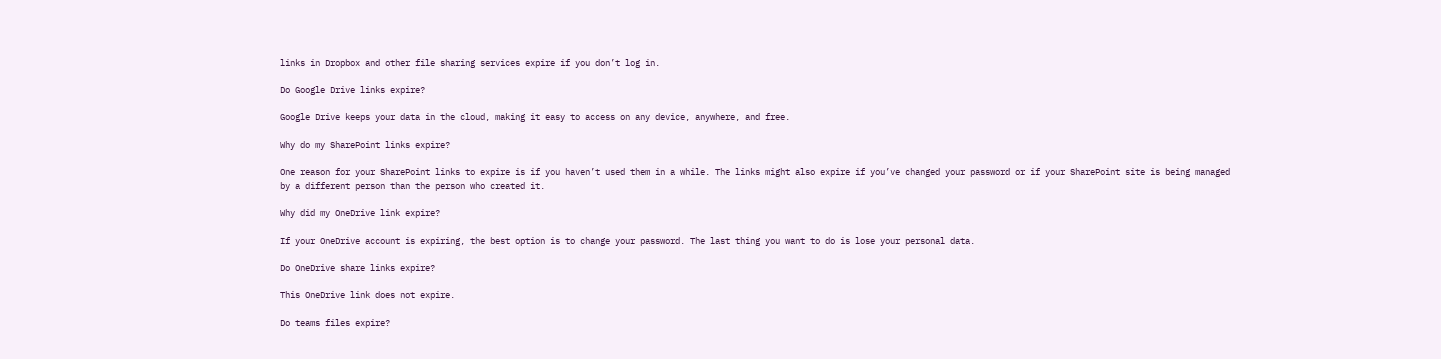links in Dropbox and other file sharing services expire if you don’t log in.

Do Google Drive links expire?

Google Drive keeps your data in the cloud, making it easy to access on any device, anywhere, and free.

Why do my SharePoint links expire?

One reason for your SharePoint links to expire is if you haven’t used them in a while. The links might also expire if you’ve changed your password or if your SharePoint site is being managed by a different person than the person who created it.

Why did my OneDrive link expire?

If your OneDrive account is expiring, the best option is to change your password. The last thing you want to do is lose your personal data.

Do OneDrive share links expire?

This OneDrive link does not expire.

Do teams files expire?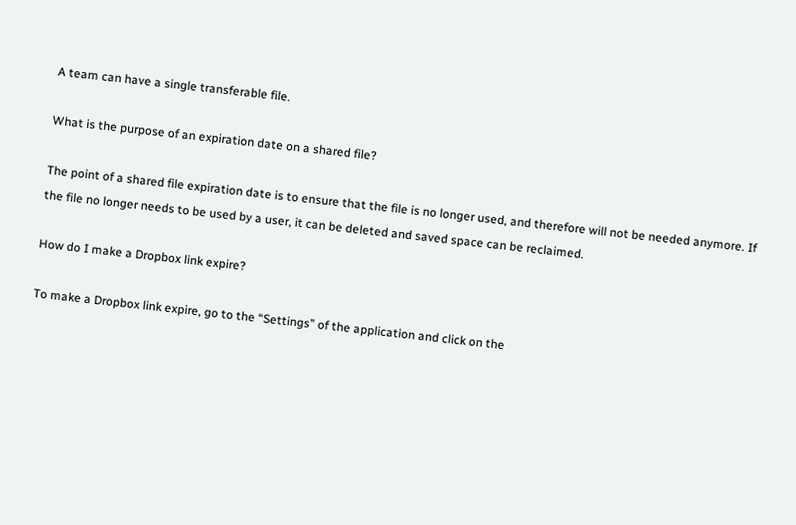A team can have a single transferable file.

What is the purpose of an expiration date on a shared file?

The point of a shared file expiration date is to ensure that the file is no longer used, and therefore will not be needed anymore. If the file no longer needs to be used by a user, it can be deleted and saved space can be reclaimed.

How do I make a Dropbox link expire?

To make a Dropbox link expire, go to the “Settings” of the application and click on the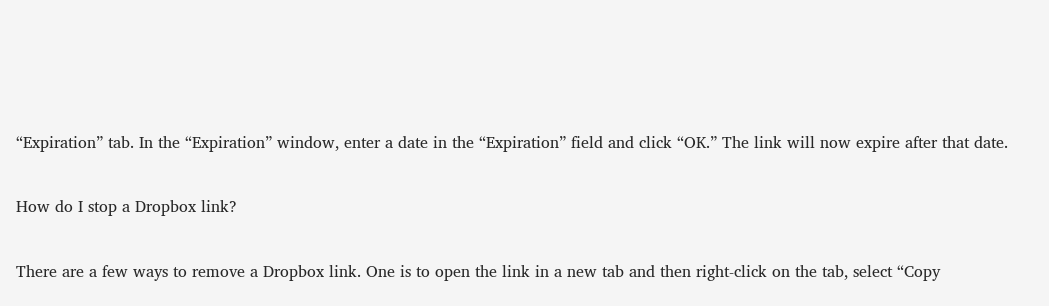“Expiration” tab. In the “Expiration” window, enter a date in the “Expiration” field and click “OK.” The link will now expire after that date.

How do I stop a Dropbox link?

There are a few ways to remove a Dropbox link. One is to open the link in a new tab and then right-click on the tab, select “Copy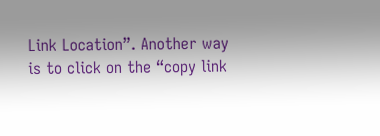Link Location”. Another way is to click on the “copy link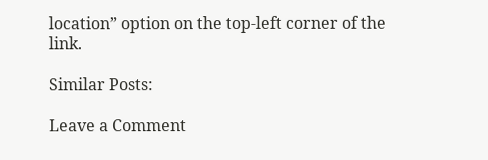location” option on the top-left corner of the link.

Similar Posts:

Leave a Comment